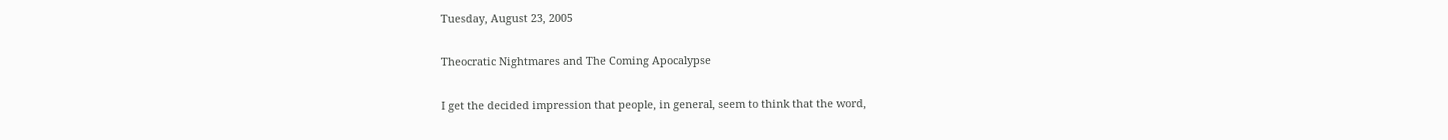Tuesday, August 23, 2005

Theocratic Nightmares and The Coming Apocalypse

I get the decided impression that people, in general, seem to think that the word,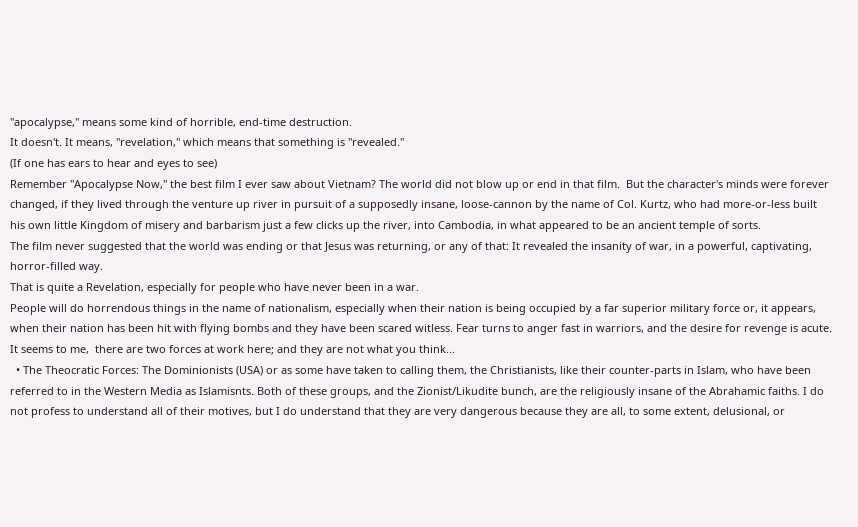"apocalypse," means some kind of horrible, end-time destruction.
It doesn't. It means, "revelation," which means that something is "revealed."
(If one has ears to hear and eyes to see)
Remember "Apocalypse Now," the best film I ever saw about Vietnam? The world did not blow up or end in that film.  But the character's minds were forever changed, if they lived through the venture up river in pursuit of a supposedly insane, loose-cannon by the name of Col. Kurtz, who had more-or-less built his own little Kingdom of misery and barbarism just a few clicks up the river, into Cambodia, in what appeared to be an ancient temple of sorts.
The film never suggested that the world was ending or that Jesus was returning, or any of that: It revealed the insanity of war, in a powerful, captivating, horror-filled way.
That is quite a Revelation, especially for people who have never been in a war.
People will do horrendous things in the name of nationalism, especially when their nation is being occupied by a far superior military force or, it appears, when their nation has been hit with flying bombs and they have been scared witless. Fear turns to anger fast in warriors, and the desire for revenge is acute.
It seems to me,  there are two forces at work here; and they are not what you think...
  • The Theocratic Forces: The Dominionists (USA) or as some have taken to calling them, the Christianists, like their counter-parts in Islam, who have been referred to in the Western Media as Islamisnts. Both of these groups, and the Zionist/Likudite bunch, are the religiously insane of the Abrahamic faiths. I do not profess to understand all of their motives, but I do understand that they are very dangerous because they are all, to some extent, delusional, or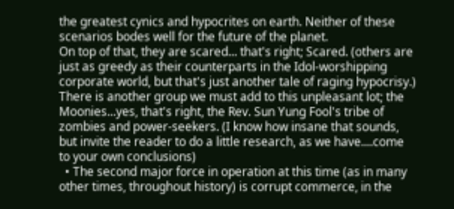the greatest cynics and hypocrites on earth. Neither of these scenarios bodes well for the future of the planet.
On top of that, they are scared... that's right; Scared. (others are just as greedy as their counterparts in the Idol-worshipping corporate world, but that's just another tale of raging hypocrisy.) There is another group we must add to this unpleasant lot; the Moonies...yes, that's right, the Rev. Sun Yung Fool's tribe of zombies and power-seekers. (I know how insane that sounds, but invite the reader to do a little research, as we have....come to your own conclusions)
  • The second major force in operation at this time (as in many other times, throughout history) is corrupt commerce, in the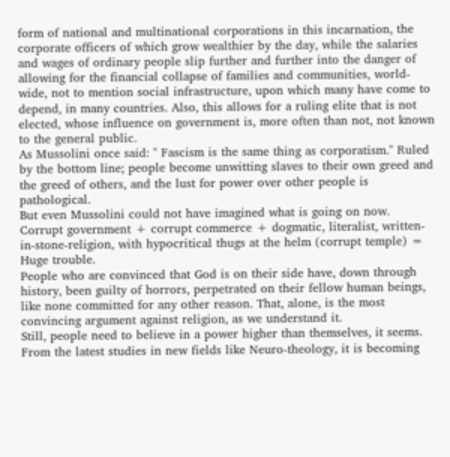form of national and multinational corporations in this incarnation, the corporate officers of which grow wealthier by the day, while the salaries and wages of ordinary people slip further and further into the danger of allowing for the financial collapse of families and communities, world-wide, not to mention social infrastructure, upon which many have come to depend, in many countries. Also, this allows for a ruling elite that is not elected, whose influence on government is, more often than not, not known to the general public.
As Mussolini once said: " Fascism is the same thing as corporatism." Ruled by the bottom line; people become unwitting slaves to their own greed and the greed of others, and the lust for power over other people is pathological.
But even Mussolini could not have imagined what is going on now.
Corrupt government + corrupt commerce + dogmatic, literalist, written-in-stone-religion, with hypocritical thugs at the helm (corrupt temple) = Huge trouble.
People who are convinced that God is on their side have, down through history, been guilty of horrors, perpetrated on their fellow human beings, like none committed for any other reason. That, alone, is the most convincing argument against religion, as we understand it.
Still, people need to believe in a power higher than themselves, it seems. From the latest studies in new fields like Neuro-theology, it is becoming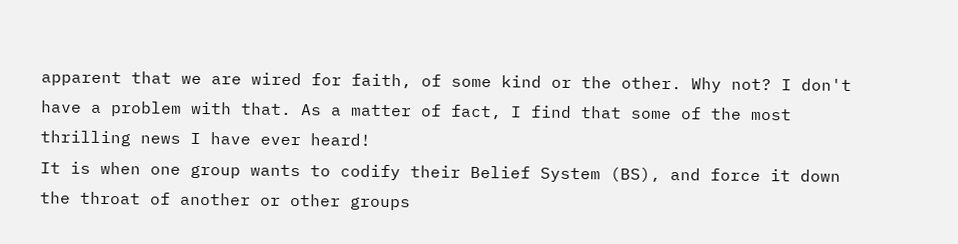apparent that we are wired for faith, of some kind or the other. Why not? I don't have a problem with that. As a matter of fact, I find that some of the most thrilling news I have ever heard!
It is when one group wants to codify their Belief System (BS), and force it down the throat of another or other groups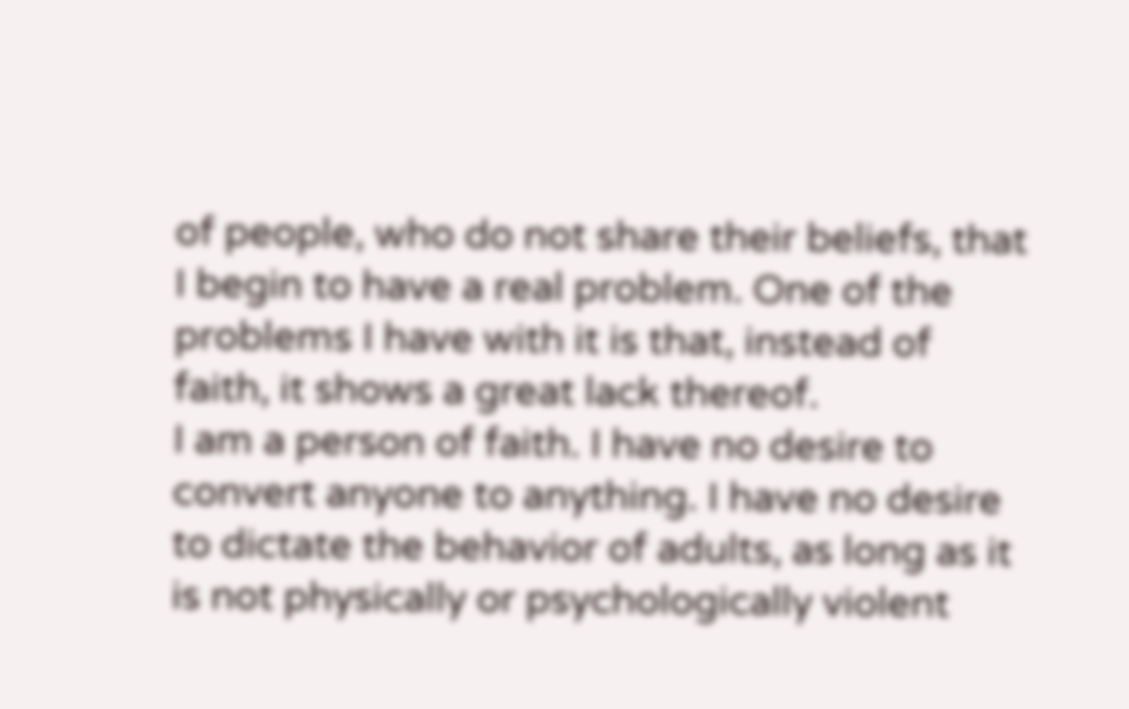of people, who do not share their beliefs, that I begin to have a real problem. One of the problems I have with it is that, instead of faith, it shows a great lack thereof.
I am a person of faith. I have no desire to convert anyone to anything. I have no desire to dictate the behavior of adults, as long as it is not physically or psychologically violent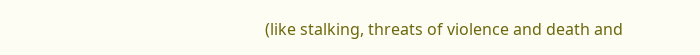(like stalking, threats of violence and death and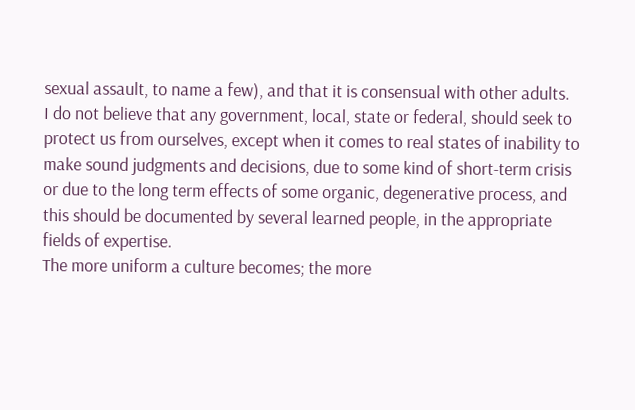sexual assault, to name a few), and that it is consensual with other adults.
I do not believe that any government, local, state or federal, should seek to protect us from ourselves, except when it comes to real states of inability to make sound judgments and decisions, due to some kind of short-term crisis or due to the long term effects of some organic, degenerative process, and this should be documented by several learned people, in the appropriate fields of expertise.
The more uniform a culture becomes; the more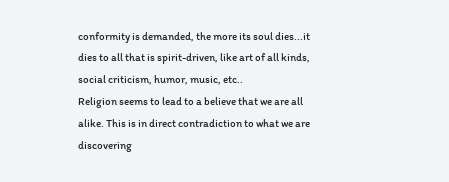conformity is demanded, the more its soul dies...it dies to all that is spirit-driven, like art of all kinds, social criticism, humor, music, etc..
Religion seems to lead to a believe that we are all alike. This is in direct contradiction to what we are discovering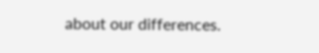about our differences.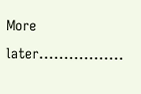More later.................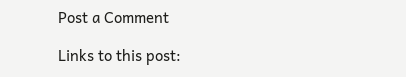Post a Comment

Links to this post: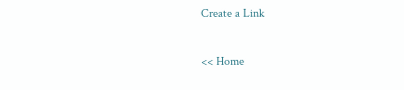Create a Link

<< Home